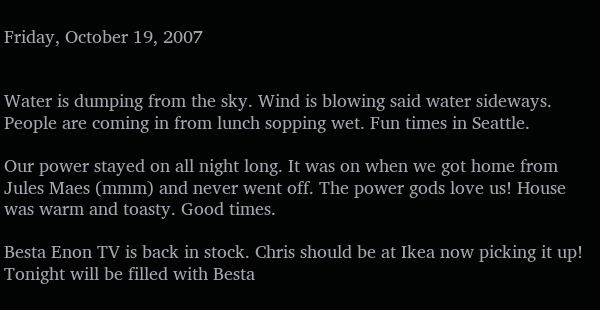Friday, October 19, 2007


Water is dumping from the sky. Wind is blowing said water sideways. People are coming in from lunch sopping wet. Fun times in Seattle.

Our power stayed on all night long. It was on when we got home from Jules Maes (mmm) and never went off. The power gods love us! House was warm and toasty. Good times.

Besta Enon TV is back in stock. Chris should be at Ikea now picking it up! Tonight will be filled with Besta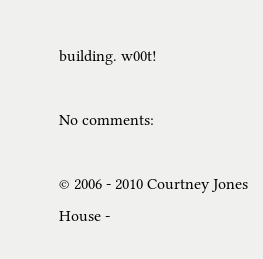building. w00t!

No comments:

© 2006 - 2010 Courtney Jones House -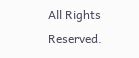All Rights Reserved.